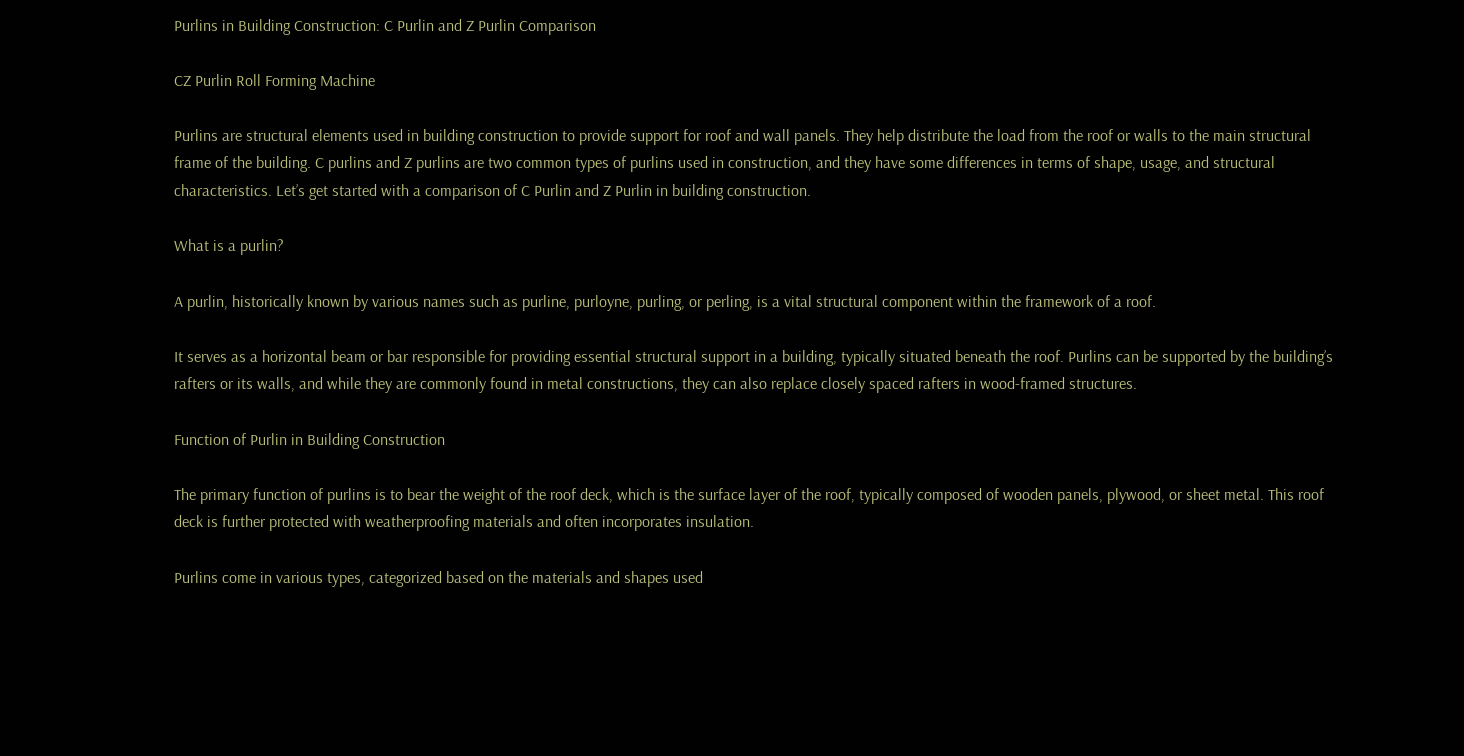Purlins in Building Construction: C Purlin and Z Purlin Comparison

CZ Purlin Roll Forming Machine

Purlins are structural elements used in building construction to provide support for roof and wall panels. They help distribute the load from the roof or walls to the main structural frame of the building. C purlins and Z purlins are two common types of purlins used in construction, and they have some differences in terms of shape, usage, and structural characteristics. Let’s get started with a comparison of C Purlin and Z Purlin in building construction.

What is a purlin?

A purlin, historically known by various names such as purline, purloyne, purling, or perling, is a vital structural component within the framework of a roof.

It serves as a horizontal beam or bar responsible for providing essential structural support in a building, typically situated beneath the roof. Purlins can be supported by the building’s rafters or its walls, and while they are commonly found in metal constructions, they can also replace closely spaced rafters in wood-framed structures.

Function of Purlin in Building Construction

The primary function of purlins is to bear the weight of the roof deck, which is the surface layer of the roof, typically composed of wooden panels, plywood, or sheet metal. This roof deck is further protected with weatherproofing materials and often incorporates insulation.

Purlins come in various types, categorized based on the materials and shapes used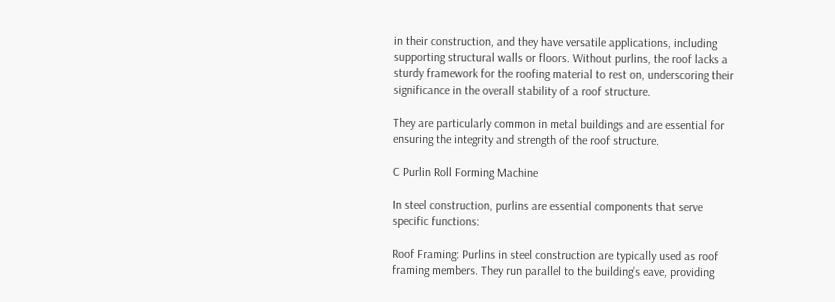in their construction, and they have versatile applications, including supporting structural walls or floors. Without purlins, the roof lacks a sturdy framework for the roofing material to rest on, underscoring their significance in the overall stability of a roof structure.

They are particularly common in metal buildings and are essential for ensuring the integrity and strength of the roof structure.

C Purlin Roll Forming Machine

In steel construction, purlins are essential components that serve specific functions:

Roof Framing: Purlins in steel construction are typically used as roof framing members. They run parallel to the building’s eave, providing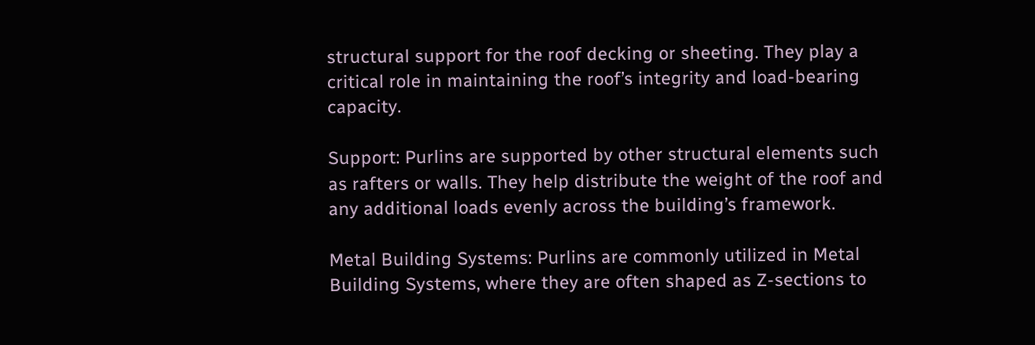structural support for the roof decking or sheeting. They play a critical role in maintaining the roof’s integrity and load-bearing capacity.

Support: Purlins are supported by other structural elements such as rafters or walls. They help distribute the weight of the roof and any additional loads evenly across the building’s framework.

Metal Building Systems: Purlins are commonly utilized in Metal Building Systems, where they are often shaped as Z-sections to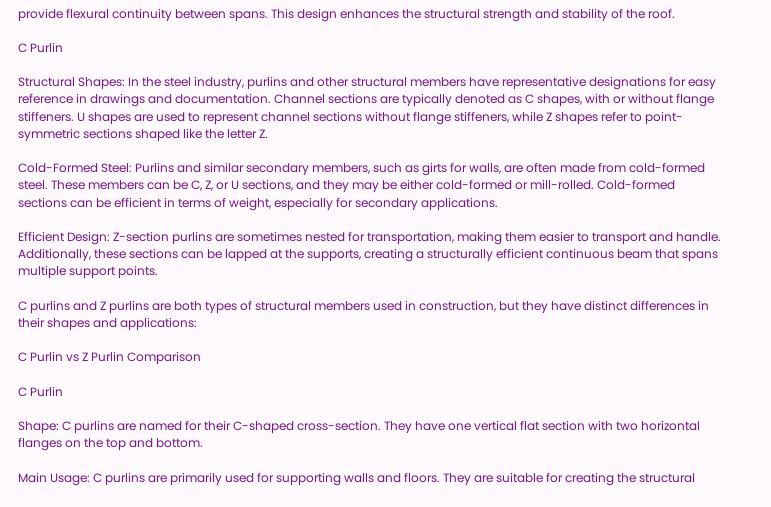provide flexural continuity between spans. This design enhances the structural strength and stability of the roof.

C Purlin

Structural Shapes: In the steel industry, purlins and other structural members have representative designations for easy reference in drawings and documentation. Channel sections are typically denoted as C shapes, with or without flange stiffeners. U shapes are used to represent channel sections without flange stiffeners, while Z shapes refer to point-symmetric sections shaped like the letter Z.

Cold-Formed Steel: Purlins and similar secondary members, such as girts for walls, are often made from cold-formed steel. These members can be C, Z, or U sections, and they may be either cold-formed or mill-rolled. Cold-formed sections can be efficient in terms of weight, especially for secondary applications.

Efficient Design: Z-section purlins are sometimes nested for transportation, making them easier to transport and handle. Additionally, these sections can be lapped at the supports, creating a structurally efficient continuous beam that spans multiple support points.

C purlins and Z purlins are both types of structural members used in construction, but they have distinct differences in their shapes and applications:

C Purlin vs Z Purlin Comparison

C Purlin

Shape: C purlins are named for their C-shaped cross-section. They have one vertical flat section with two horizontal flanges on the top and bottom.

Main Usage: C purlins are primarily used for supporting walls and floors. They are suitable for creating the structural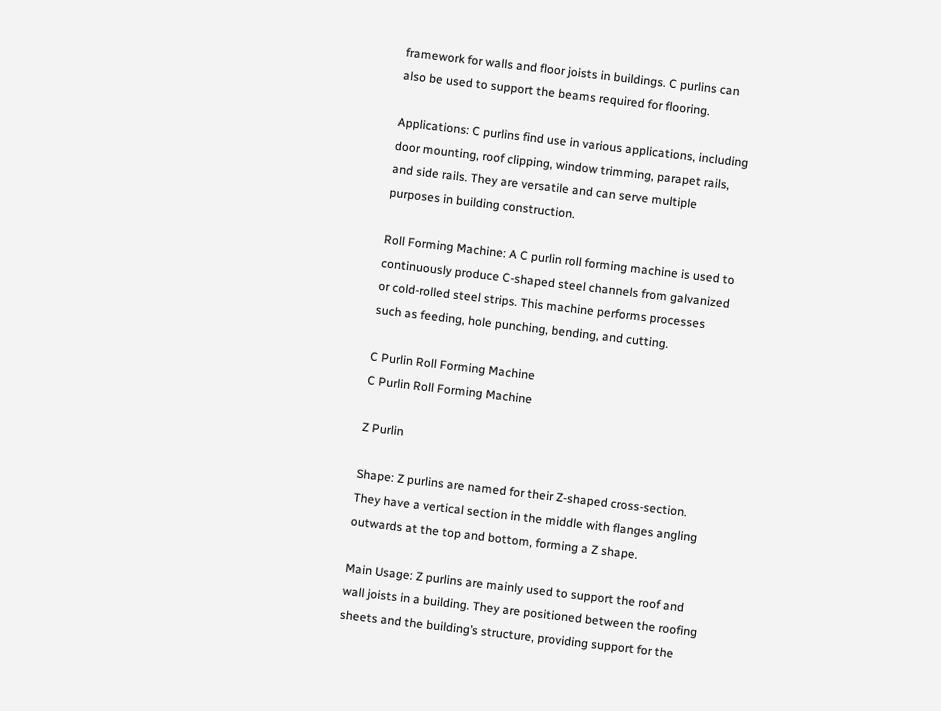framework for walls and floor joists in buildings. C purlins can also be used to support the beams required for flooring.

Applications: C purlins find use in various applications, including door mounting, roof clipping, window trimming, parapet rails, and side rails. They are versatile and can serve multiple purposes in building construction.

Roll Forming Machine: A C purlin roll forming machine is used to continuously produce C-shaped steel channels from galvanized or cold-rolled steel strips. This machine performs processes such as feeding, hole punching, bending, and cutting.

C Purlin Roll Forming Machine
C Purlin Roll Forming Machine

Z Purlin

Shape: Z purlins are named for their Z-shaped cross-section. They have a vertical section in the middle with flanges angling outwards at the top and bottom, forming a Z shape.

Main Usage: Z purlins are mainly used to support the roof and wall joists in a building. They are positioned between the roofing sheets and the building’s structure, providing support for the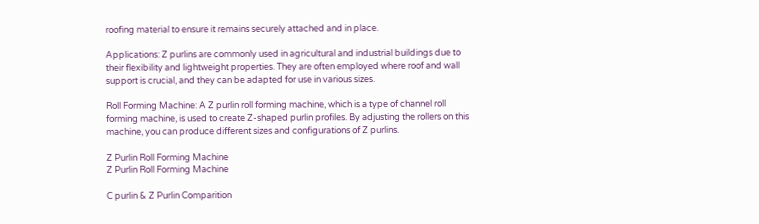roofing material to ensure it remains securely attached and in place.

Applications: Z purlins are commonly used in agricultural and industrial buildings due to their flexibility and lightweight properties. They are often employed where roof and wall support is crucial, and they can be adapted for use in various sizes.

Roll Forming Machine: A Z purlin roll forming machine, which is a type of channel roll forming machine, is used to create Z-shaped purlin profiles. By adjusting the rollers on this machine, you can produce different sizes and configurations of Z purlins.

Z Purlin Roll Forming Machine
Z Purlin Roll Forming Machine

C purlin & Z Purlin Comparition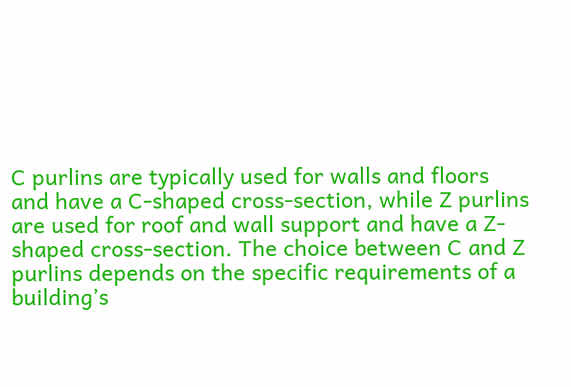C purlins are typically used for walls and floors and have a C-shaped cross-section, while Z purlins are used for roof and wall support and have a Z-shaped cross-section. The choice between C and Z purlins depends on the specific requirements of a building’s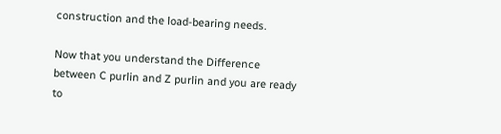construction and the load-bearing needs.

Now that you understand the Difference between C purlin and Z purlin and you are ready to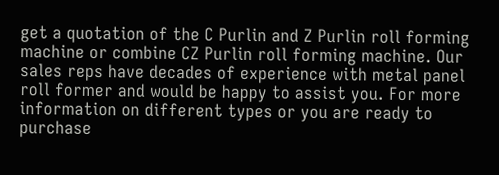get a quotation of the C Purlin and Z Purlin roll forming machine or combine CZ Purlin roll forming machine. Our sales reps have decades of experience with metal panel roll former and would be happy to assist you. For more information on different types or you are ready to purchase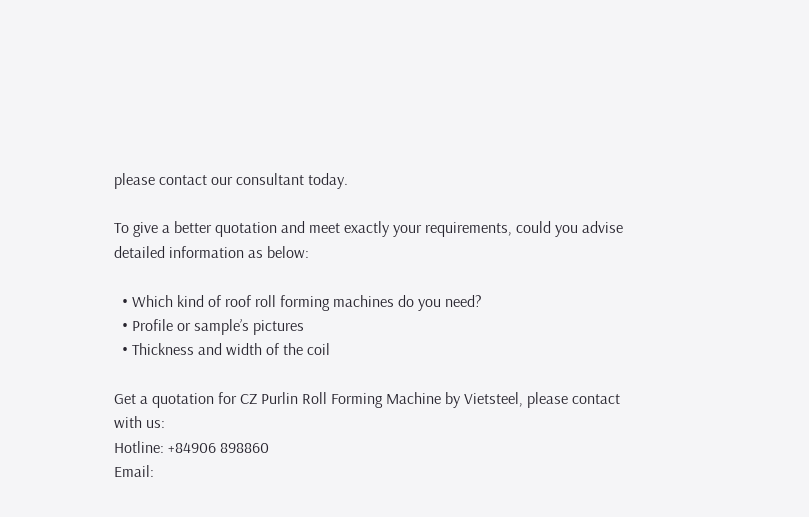please contact our consultant today.

To give a better quotation and meet exactly your requirements, could you advise detailed information as below:

  • Which kind of roof roll forming machines do you need?
  • Profile or sample’s pictures
  • Thickness and width of the coil

Get a quotation for CZ Purlin Roll Forming Machine by Vietsteel, please contact with us:
Hotline: +84906 898860
Email: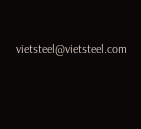vietsteel@vietsteel.com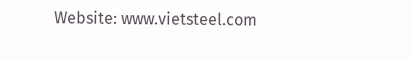Website: www.vietsteel.com